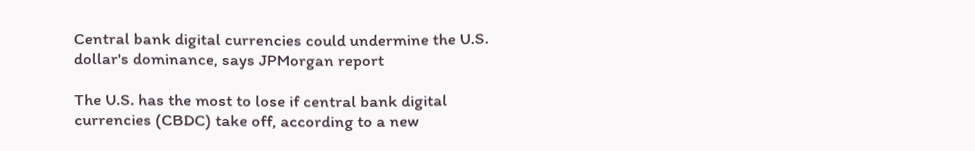Central bank digital currencies could undermine the U.S. dollar's dominance, says JPMorgan report

The U.S. has the most to lose if central bank digital currencies (CBDC) take off, according to a new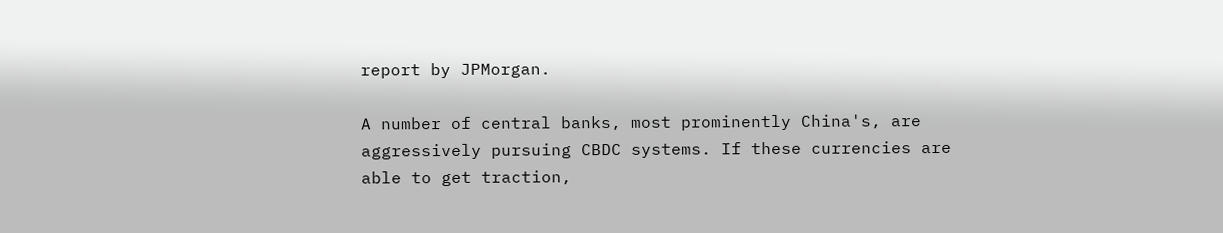report by JPMorgan.

A number of central banks, most prominently China's, are aggressively pursuing CBDC systems. If these currencies are able to get traction,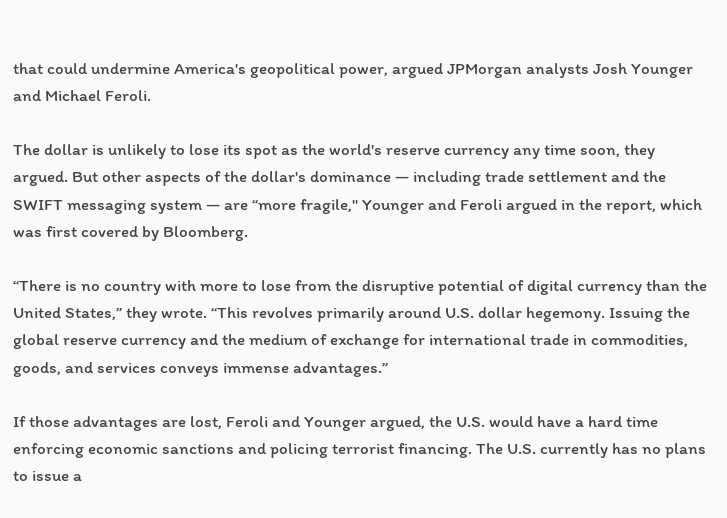that could undermine America's geopolitical power, argued JPMorgan analysts Josh Younger and Michael Feroli.

The dollar is unlikely to lose its spot as the world's reserve currency any time soon, they argued. But other aspects of the dollar's dominance — including trade settlement and the SWIFT messaging system — are “more fragile," Younger and Feroli argued in the report, which was first covered by Bloomberg.

“There is no country with more to lose from the disruptive potential of digital currency than the United States,” they wrote. “This revolves primarily around U.S. dollar hegemony. Issuing the global reserve currency and the medium of exchange for international trade in commodities, goods, and services conveys immense advantages.”

If those advantages are lost, Feroli and Younger argued, the U.S. would have a hard time enforcing economic sanctions and policing terrorist financing. The U.S. currently has no plans to issue a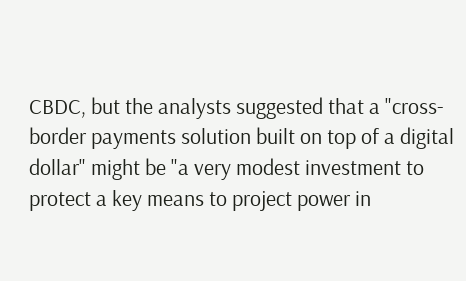CBDC, but the analysts suggested that a "cross-border payments solution built on top of a digital dollar" might be "a very modest investment to protect a key means to project power in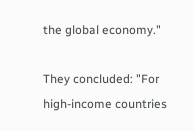the global economy."

They concluded: "For high-income countries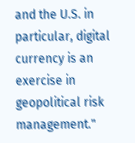and the U.S. in particular, digital currency is an exercise in geopolitical risk management."